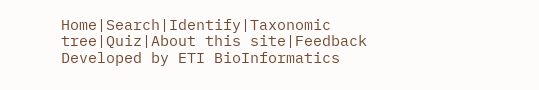Home|Search|Identify|Taxonomic tree|Quiz|About this site|Feedback
Developed by ETI BioInformatics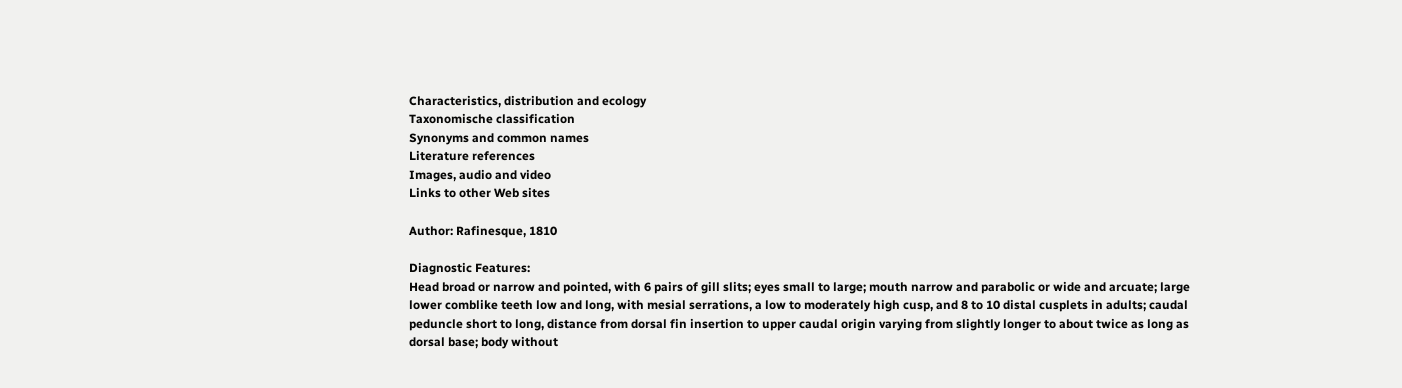Characteristics, distribution and ecology
Taxonomische classification
Synonyms and common names
Literature references
Images, audio and video
Links to other Web sites

Author: Rafinesque, 1810

Diagnostic Features:
Head broad or narrow and pointed, with 6 pairs of gill slits; eyes small to large; mouth narrow and parabolic or wide and arcuate; large lower comblike teeth low and long, with mesial serrations, a low to moderately high cusp, and 8 to 10 distal cusplets in adults; caudal peduncle short to long, distance from dorsal fin insertion to upper caudal origin varying from slightly longer to about twice as long as dorsal base; body without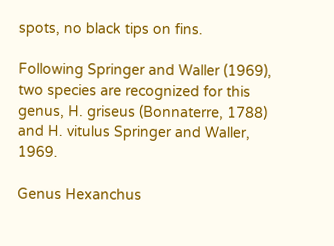spots, no black tips on fins.

Following Springer and Waller (1969), two species are recognized for this genus, H. griseus (Bonnaterre, 1788) and H. vitulus Springer and Waller, 1969.

Genus Hexanchus